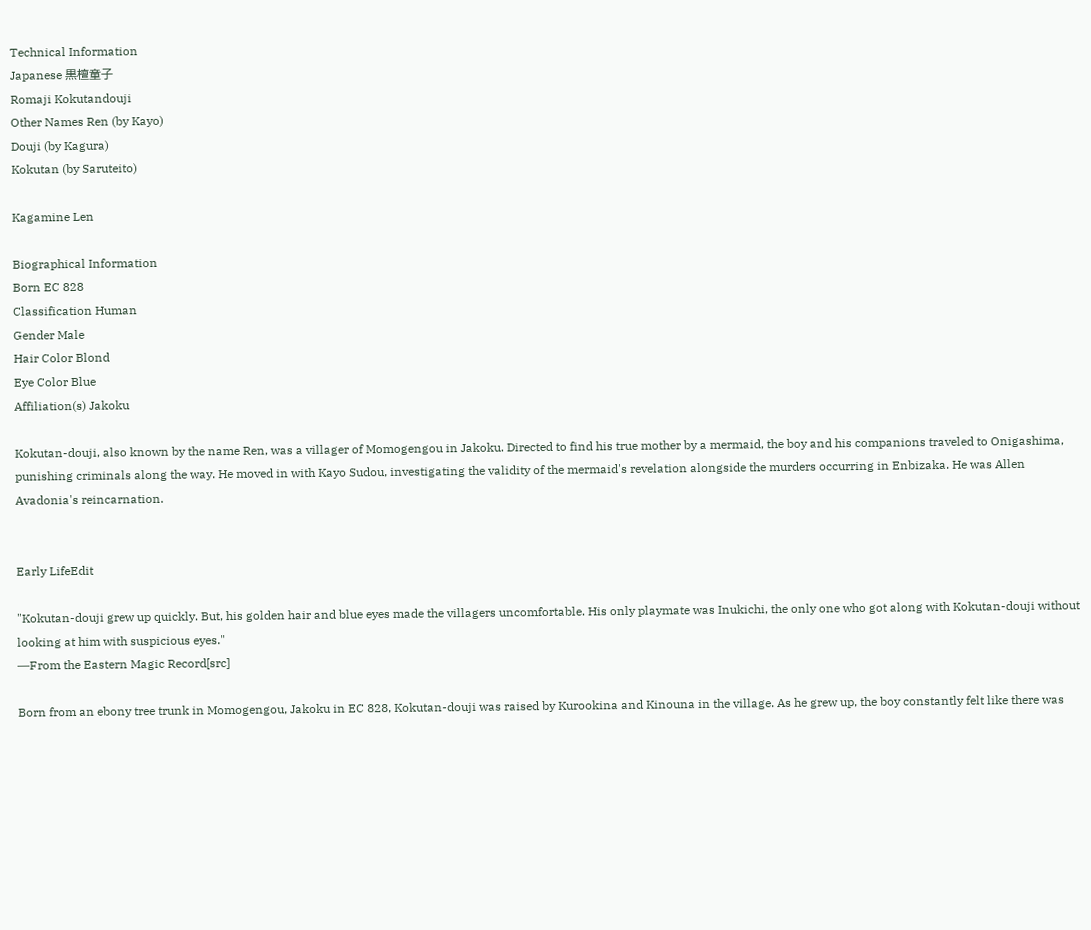Technical Information
Japanese 黒檀童子
Romaji Kokutandouji
Other Names Ren (by Kayo)
Douji (by Kagura)
Kokutan (by Saruteito)

Kagamine Len

Biographical Information
Born EC 828
Classification Human
Gender Male
Hair Color Blond
Eye Color Blue
Affiliation(s) Jakoku

Kokutan-douji, also known by the name Ren, was a villager of Momogengou in Jakoku. Directed to find his true mother by a mermaid, the boy and his companions traveled to Onigashima, punishing criminals along the way. He moved in with Kayo Sudou, investigating the validity of the mermaid's revelation alongside the murders occurring in Enbizaka. He was Allen Avadonia's reincarnation.


Early LifeEdit

"Kokutan-douji grew up quickly. But, his golden hair and blue eyes made the villagers uncomfortable. His only playmate was Inukichi, the only one who got along with Kokutan-douji without looking at him with suspicious eyes."
―From the Eastern Magic Record[src]

Born from an ebony tree trunk in Momogengou, Jakoku in EC 828, Kokutan-douji was raised by Kurookina and Kinouna in the village. As he grew up, the boy constantly felt like there was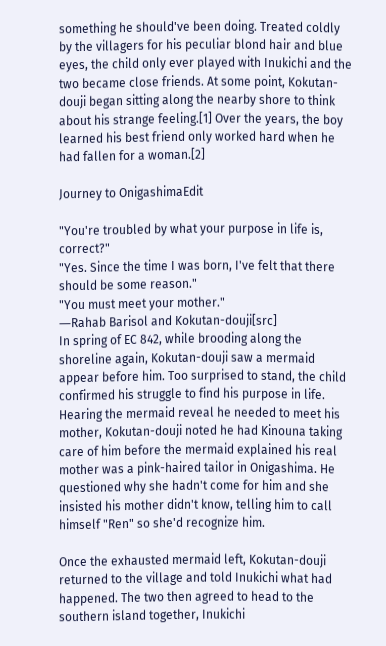something he should've been doing. Treated coldly by the villagers for his peculiar blond hair and blue eyes, the child only ever played with Inukichi and the two became close friends. At some point, Kokutan-douji began sitting along the nearby shore to think about his strange feeling.[1] Over the years, the boy learned his best friend only worked hard when he had fallen for a woman.[2]

Journey to OnigashimaEdit

"You're troubled by what your purpose in life is, correct?"
"Yes. Since the time I was born, I've felt that there should be some reason."
"You must meet your mother."
―Rahab Barisol and Kokutan-douji[src]
In spring of EC 842, while brooding along the shoreline again, Kokutan-douji saw a mermaid appear before him. Too surprised to stand, the child confirmed his struggle to find his purpose in life. Hearing the mermaid reveal he needed to meet his mother, Kokutan-douji noted he had Kinouna taking care of him before the mermaid explained his real mother was a pink-haired tailor in Onigashima. He questioned why she hadn't come for him and she insisted his mother didn't know, telling him to call himself "Ren" so she'd recognize him.

Once the exhausted mermaid left, Kokutan-douji returned to the village and told Inukichi what had happened. The two then agreed to head to the southern island together, Inukichi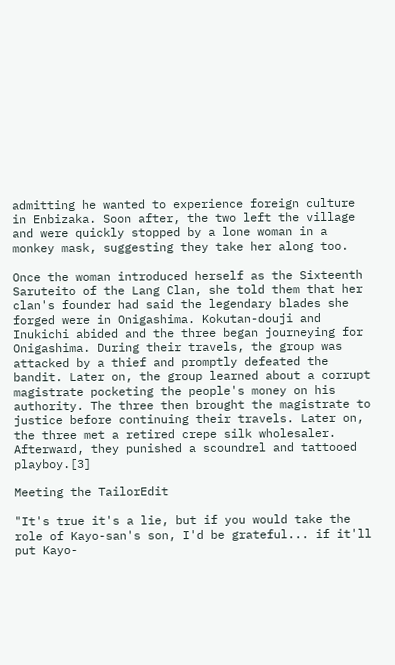admitting he wanted to experience foreign culture in Enbizaka. Soon after, the two left the village and were quickly stopped by a lone woman in a monkey mask, suggesting they take her along too.

Once the woman introduced herself as the Sixteenth Saruteito of the Lang Clan, she told them that her clan's founder had said the legendary blades she forged were in Onigashima. Kokutan-douji and Inukichi abided and the three began journeying for Onigashima. During their travels, the group was attacked by a thief and promptly defeated the bandit. Later on, the group learned about a corrupt magistrate pocketing the people's money on his authority. The three then brought the magistrate to justice before continuing their travels. Later on, the three met a retired crepe silk wholesaler. Afterward, they punished a scoundrel and tattooed playboy.[3]

Meeting the TailorEdit

"It's true it's a lie, but if you would take the role of Kayo-san's son, I'd be grateful... if it'll put Kayo-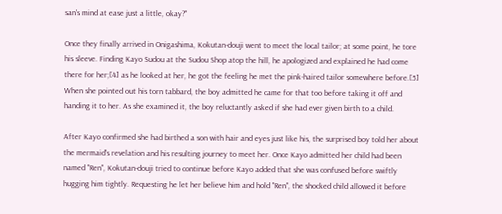san's mind at ease just a little, okay?"

Once they finally arrived in Onigashima, Kokutan-douji went to meet the local tailor; at some point, he tore his sleeve. Finding Kayo Sudou at the Sudou Shop atop the hill, he apologized and explained he had come there for her;[4] as he looked at her, he got the feeling he met the pink-haired tailor somewhere before.[5] When she pointed out his torn tabbard, the boy admitted he came for that too before taking it off and handing it to her. As she examined it, the boy reluctantly asked if she had ever given birth to a child.

After Kayo confirmed she had birthed a son with hair and eyes just like his, the surprised boy told her about the mermaid's revelation and his resulting journey to meet her. Once Kayo admitted her child had been named "Ren", Kokutan-douji tried to continue before Kayo added that she was confused before swiftly hugging him tightly. Requesting he let her believe him and hold "Ren", the shocked child allowed it before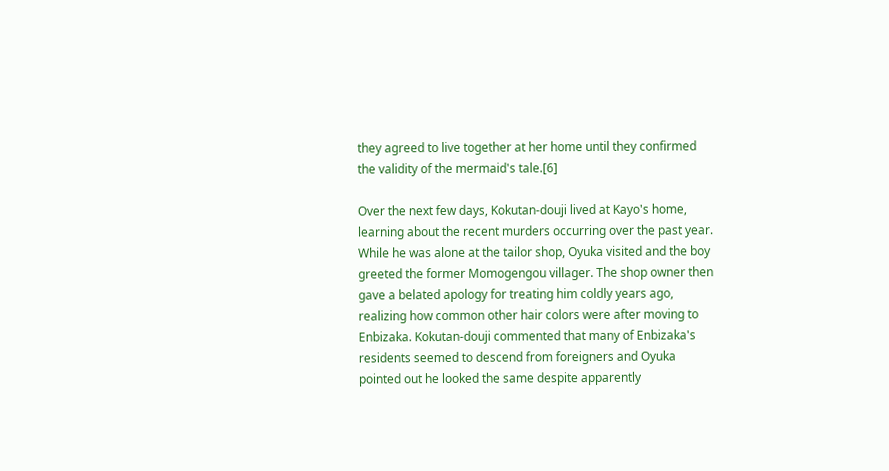they agreed to live together at her home until they confirmed the validity of the mermaid's tale.[6]

Over the next few days, Kokutan-douji lived at Kayo's home, learning about the recent murders occurring over the past year. While he was alone at the tailor shop, Oyuka visited and the boy greeted the former Momogengou villager. The shop owner then gave a belated apology for treating him coldly years ago, realizing how common other hair colors were after moving to Enbizaka. Kokutan-douji commented that many of Enbizaka's residents seemed to descend from foreigners and Oyuka pointed out he looked the same despite apparently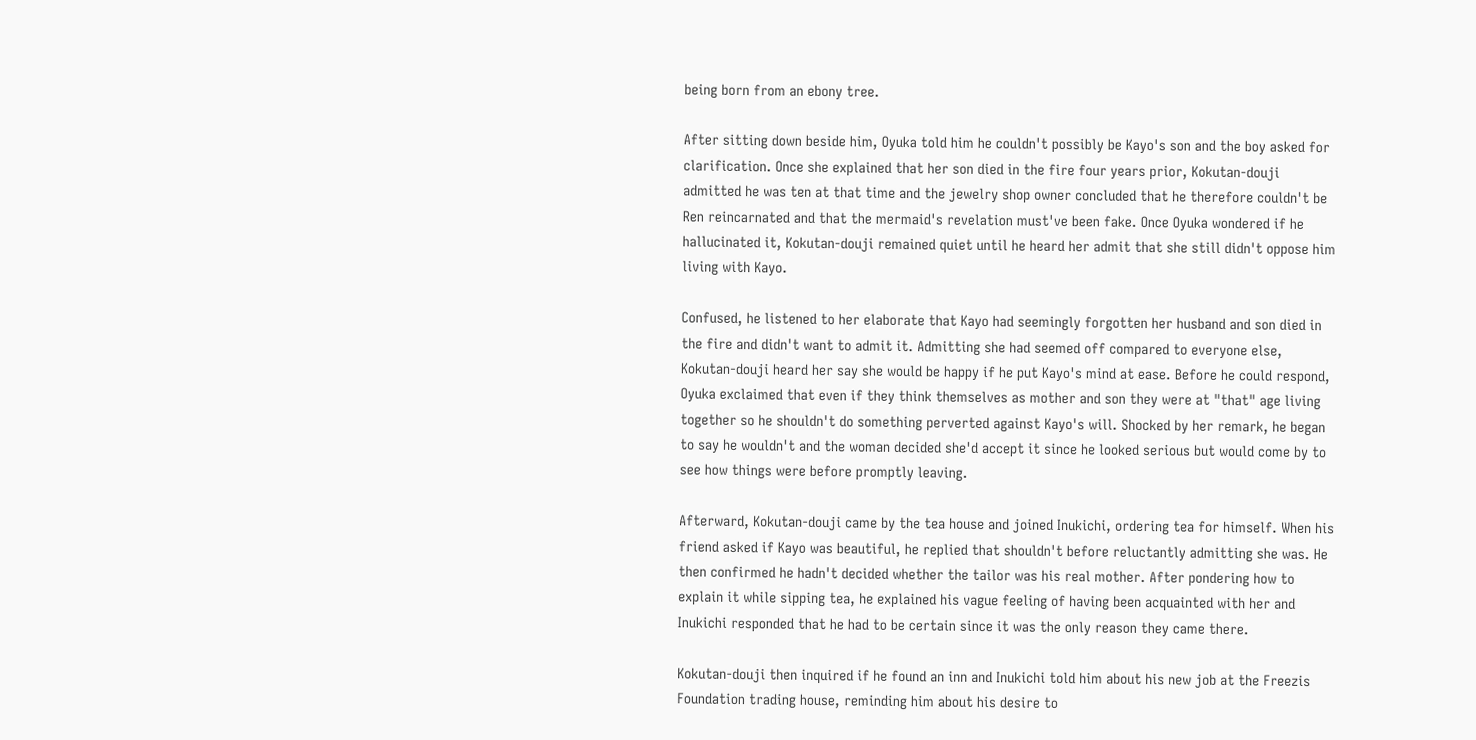being born from an ebony tree.

After sitting down beside him, Oyuka told him he couldn't possibly be Kayo's son and the boy asked for clarification. Once she explained that her son died in the fire four years prior, Kokutan-douji admitted he was ten at that time and the jewelry shop owner concluded that he therefore couldn't be Ren reincarnated and that the mermaid's revelation must've been fake. Once Oyuka wondered if he hallucinated it, Kokutan-douji remained quiet until he heard her admit that she still didn't oppose him living with Kayo.

Confused, he listened to her elaborate that Kayo had seemingly forgotten her husband and son died in the fire and didn't want to admit it. Admitting she had seemed off compared to everyone else, Kokutan-douji heard her say she would be happy if he put Kayo's mind at ease. Before he could respond, Oyuka exclaimed that even if they think themselves as mother and son they were at "that" age living together so he shouldn't do something perverted against Kayo's will. Shocked by her remark, he began to say he wouldn't and the woman decided she'd accept it since he looked serious but would come by to see how things were before promptly leaving.

Afterward, Kokutan-douji came by the tea house and joined Inukichi, ordering tea for himself. When his friend asked if Kayo was beautiful, he replied that shouldn't before reluctantly admitting she was. He then confirmed he hadn't decided whether the tailor was his real mother. After pondering how to explain it while sipping tea, he explained his vague feeling of having been acquainted with her and Inukichi responded that he had to be certain since it was the only reason they came there.

Kokutan-douji then inquired if he found an inn and Inukichi told him about his new job at the Freezis Foundation trading house, reminding him about his desire to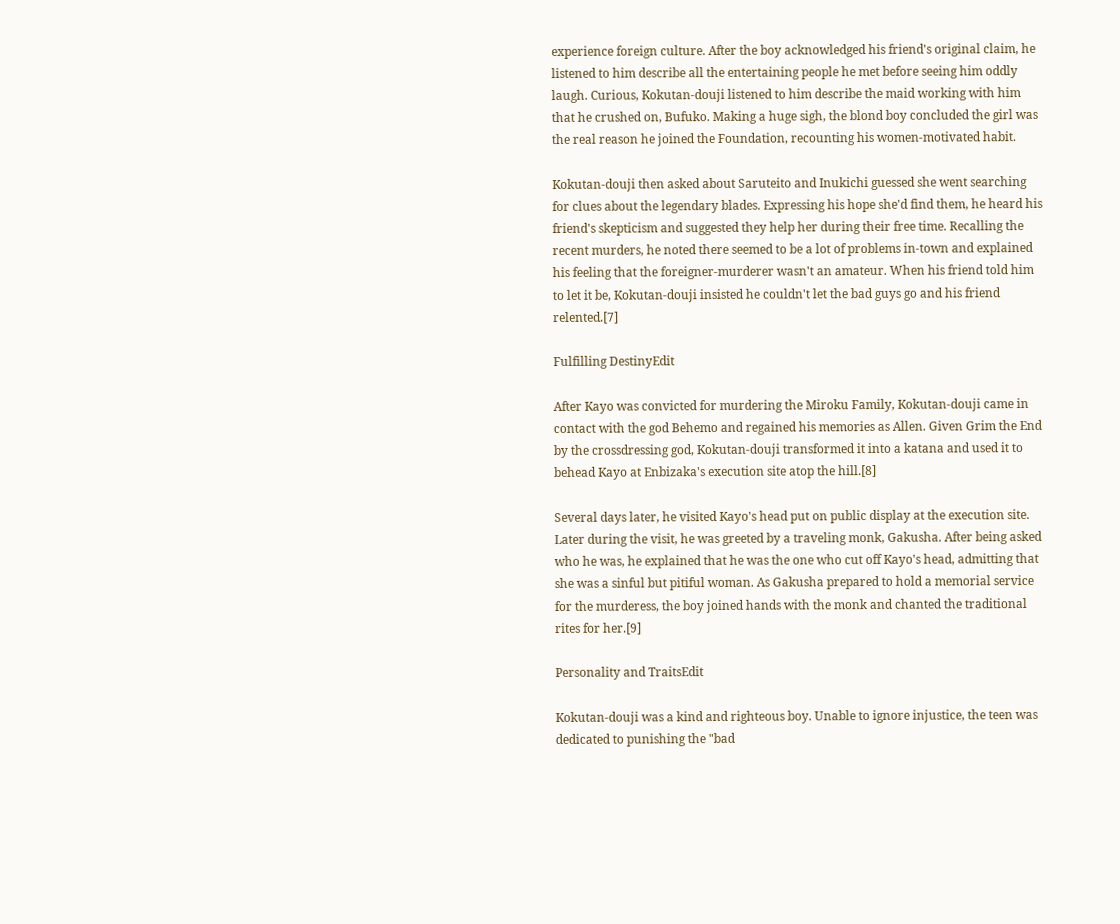experience foreign culture. After the boy acknowledged his friend's original claim, he listened to him describe all the entertaining people he met before seeing him oddly laugh. Curious, Kokutan-douji listened to him describe the maid working with him that he crushed on, Bufuko. Making a huge sigh, the blond boy concluded the girl was the real reason he joined the Foundation, recounting his women-motivated habit.

Kokutan-douji then asked about Saruteito and Inukichi guessed she went searching for clues about the legendary blades. Expressing his hope she'd find them, he heard his friend's skepticism and suggested they help her during their free time. Recalling the recent murders, he noted there seemed to be a lot of problems in-town and explained his feeling that the foreigner-murderer wasn't an amateur. When his friend told him to let it be, Kokutan-douji insisted he couldn't let the bad guys go and his friend relented.[7]

Fulfilling DestinyEdit

After Kayo was convicted for murdering the Miroku Family, Kokutan-douji came in contact with the god Behemo and regained his memories as Allen. Given Grim the End by the crossdressing god, Kokutan-douji transformed it into a katana and used it to behead Kayo at Enbizaka's execution site atop the hill.[8]

Several days later, he visited Kayo's head put on public display at the execution site. Later during the visit, he was greeted by a traveling monk, Gakusha. After being asked who he was, he explained that he was the one who cut off Kayo's head, admitting that she was a sinful but pitiful woman. As Gakusha prepared to hold a memorial service for the murderess, the boy joined hands with the monk and chanted the traditional rites for her.[9]

Personality and TraitsEdit

Kokutan-douji was a kind and righteous boy. Unable to ignore injustice, the teen was dedicated to punishing the "bad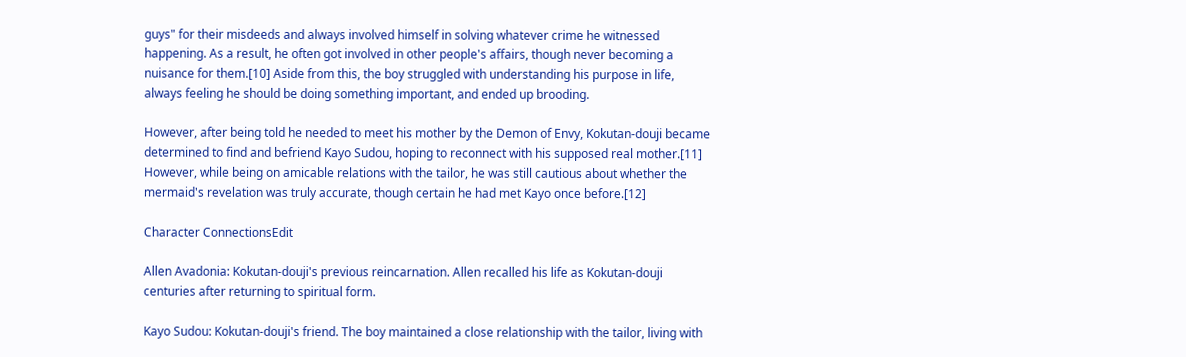guys" for their misdeeds and always involved himself in solving whatever crime he witnessed happening. As a result, he often got involved in other people's affairs, though never becoming a nuisance for them.[10] Aside from this, the boy struggled with understanding his purpose in life, always feeling he should be doing something important, and ended up brooding.

However, after being told he needed to meet his mother by the Demon of Envy, Kokutan-douji became determined to find and befriend Kayo Sudou, hoping to reconnect with his supposed real mother.[11] However, while being on amicable relations with the tailor, he was still cautious about whether the mermaid's revelation was truly accurate, though certain he had met Kayo once before.[12]

Character ConnectionsEdit

Allen Avadonia: Kokutan-douji's previous reincarnation. Allen recalled his life as Kokutan-douji centuries after returning to spiritual form.

Kayo Sudou: Kokutan-douji's friend. The boy maintained a close relationship with the tailor, living with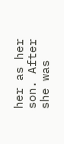her as her son. After she was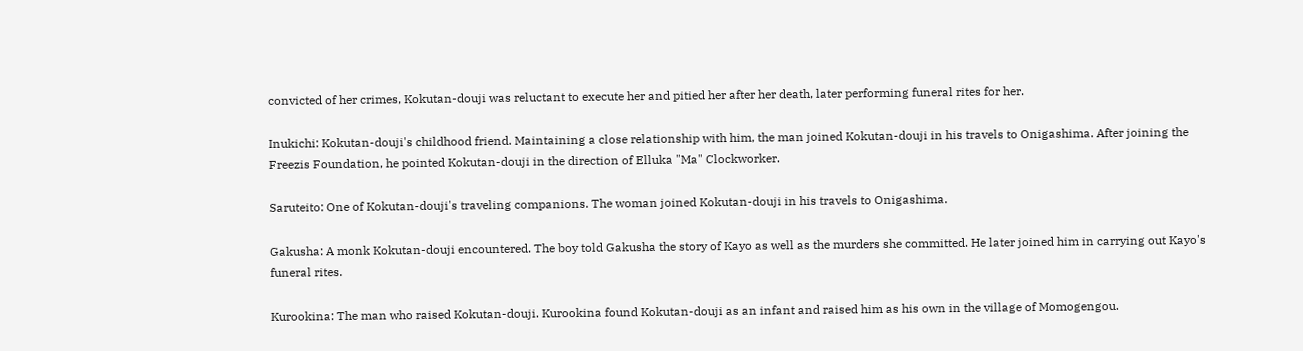convicted of her crimes, Kokutan-douji was reluctant to execute her and pitied her after her death, later performing funeral rites for her.

Inukichi: Kokutan-douji's childhood friend. Maintaining a close relationship with him, the man joined Kokutan-douji in his travels to Onigashima. After joining the Freezis Foundation, he pointed Kokutan-douji in the direction of Elluka "Ma" Clockworker.

Saruteito: One of Kokutan-douji's traveling companions. The woman joined Kokutan-douji in his travels to Onigashima.

Gakusha: A monk Kokutan-douji encountered. The boy told Gakusha the story of Kayo as well as the murders she committed. He later joined him in carrying out Kayo's funeral rites.

Kurookina: The man who raised Kokutan-douji. Kurookina found Kokutan-douji as an infant and raised him as his own in the village of Momogengou.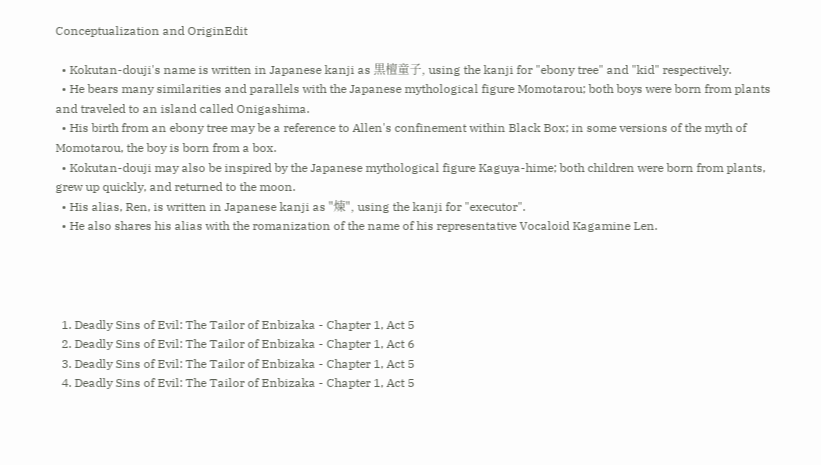Conceptualization and OriginEdit

  • Kokutan-douji's name is written in Japanese kanji as 黒檀童子, using the kanji for "ebony tree" and "kid" respectively.
  • He bears many similarities and parallels with the Japanese mythological figure Momotarou; both boys were born from plants and traveled to an island called Onigashima.
  • His birth from an ebony tree may be a reference to Allen's confinement within Black Box; in some versions of the myth of Momotarou, the boy is born from a box.
  • Kokutan-douji may also be inspired by the Japanese mythological figure Kaguya-hime; both children were born from plants, grew up quickly, and returned to the moon.
  • His alias, Ren, is written in Japanese kanji as "煉", using the kanji for "executor".
  • He also shares his alias with the romanization of the name of his representative Vocaloid Kagamine Len.




  1. Deadly Sins of Evil: The Tailor of Enbizaka - Chapter 1, Act 5
  2. Deadly Sins of Evil: The Tailor of Enbizaka - Chapter 1, Act 6
  3. Deadly Sins of Evil: The Tailor of Enbizaka - Chapter 1, Act 5
  4. Deadly Sins of Evil: The Tailor of Enbizaka - Chapter 1, Act 5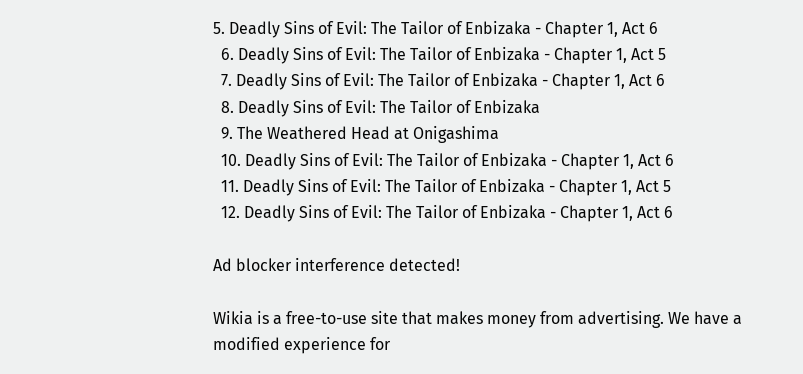5. Deadly Sins of Evil: The Tailor of Enbizaka - Chapter 1, Act 6
  6. Deadly Sins of Evil: The Tailor of Enbizaka - Chapter 1, Act 5
  7. Deadly Sins of Evil: The Tailor of Enbizaka - Chapter 1, Act 6
  8. Deadly Sins of Evil: The Tailor of Enbizaka
  9. The Weathered Head at Onigashima
  10. Deadly Sins of Evil: The Tailor of Enbizaka - Chapter 1, Act 6
  11. Deadly Sins of Evil: The Tailor of Enbizaka - Chapter 1, Act 5
  12. Deadly Sins of Evil: The Tailor of Enbizaka - Chapter 1, Act 6

Ad blocker interference detected!

Wikia is a free-to-use site that makes money from advertising. We have a modified experience for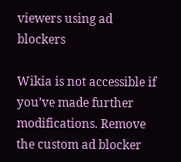viewers using ad blockers

Wikia is not accessible if you’ve made further modifications. Remove the custom ad blocker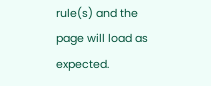rule(s) and the page will load as expected.